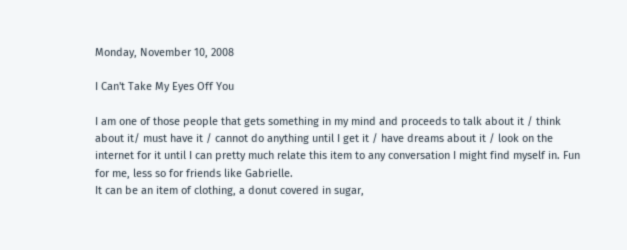Monday, November 10, 2008

I Can't Take My Eyes Off You

I am one of those people that gets something in my mind and proceeds to talk about it / think about it/ must have it / cannot do anything until I get it / have dreams about it / look on the internet for it until I can pretty much relate this item to any conversation I might find myself in. Fun for me, less so for friends like Gabrielle.
It can be an item of clothing, a donut covered in sugar,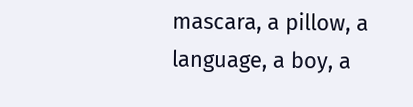mascara, a pillow, a language, a boy, a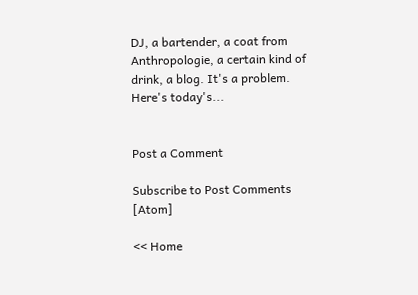DJ, a bartender, a coat from Anthropologie, a certain kind of drink, a blog. It's a problem.
Here's today's...


Post a Comment

Subscribe to Post Comments [Atom]

<< Home